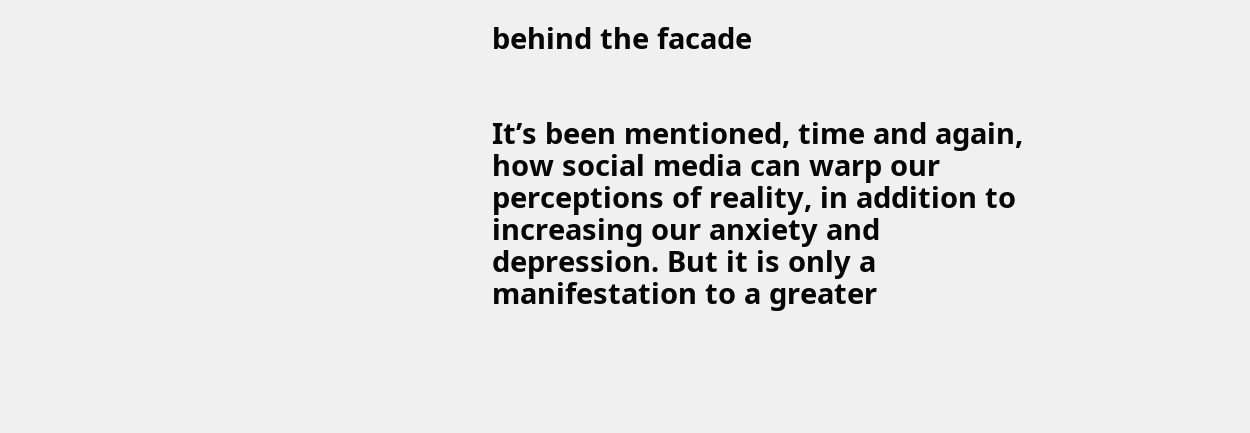behind the facade


It’s been mentioned, time and again, how social media can warp our perceptions of reality, in addition to increasing our anxiety and depression. But it is only a manifestation to a greater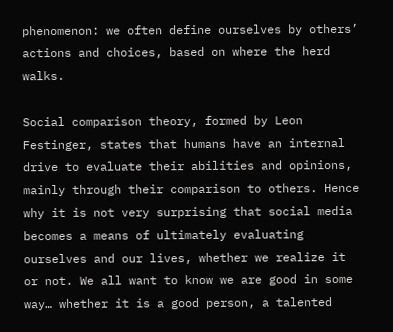phenomenon: we often define ourselves by others’ actions and choices, based on where the herd walks.

Social comparison theory, formed by Leon Festinger, states that humans have an internal drive to evaluate their abilities and opinions, mainly through their comparison to others. Hence why it is not very surprising that social media becomes a means of ultimately evaluating ourselves and our lives, whether we realize it or not. We all want to know we are good in some way… whether it is a good person, a talented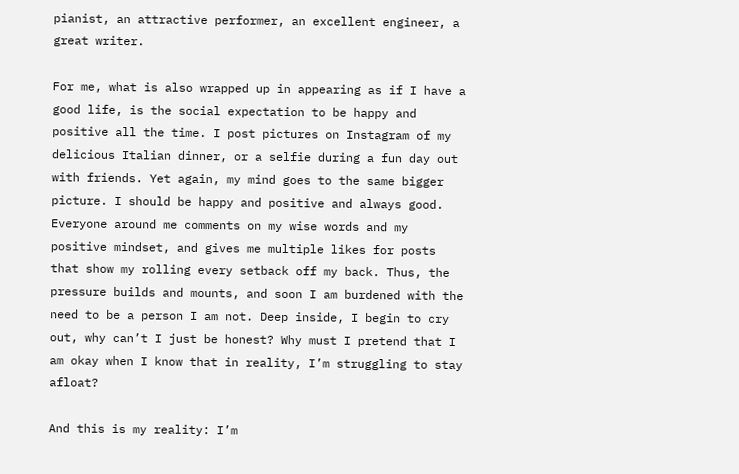pianist, an attractive performer, an excellent engineer, a great writer.

For me, what is also wrapped up in appearing as if I have a good life, is the social expectation to be happy and positive all the time. I post pictures on Instagram of my delicious Italian dinner, or a selfie during a fun day out with friends. Yet again, my mind goes to the same bigger picture. I should be happy and positive and always good. Everyone around me comments on my wise words and my positive mindset, and gives me multiple likes for posts that show my rolling every setback off my back. Thus, the pressure builds and mounts, and soon I am burdened with the need to be a person I am not. Deep inside, I begin to cry out, why can’t I just be honest? Why must I pretend that I am okay when I know that in reality, I’m struggling to stay afloat?

And this is my reality: I’m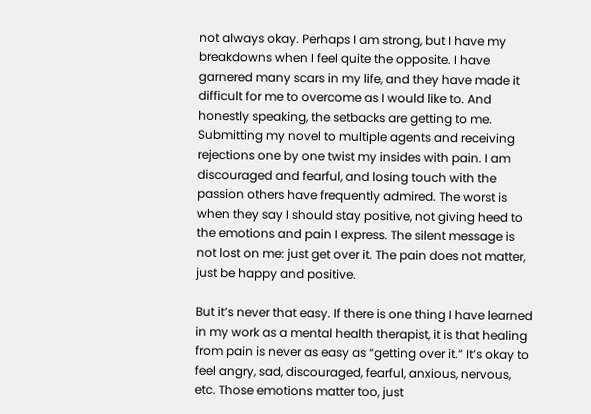not always okay. Perhaps I am strong, but I have my breakdowns when I feel quite the opposite. I have garnered many scars in my life, and they have made it difficult for me to overcome as I would like to. And honestly speaking, the setbacks are getting to me. Submitting my novel to multiple agents and receiving rejections one by one twist my insides with pain. I am discouraged and fearful, and losing touch with the passion others have frequently admired. The worst is when they say I should stay positive, not giving heed to the emotions and pain I express. The silent message is not lost on me: just get over it. The pain does not matter, just be happy and positive.

But it’s never that easy. If there is one thing I have learned in my work as a mental health therapist, it is that healing from pain is never as easy as “getting over it.” It’s okay to feel angry, sad, discouraged, fearful, anxious, nervous, etc. Those emotions matter too, just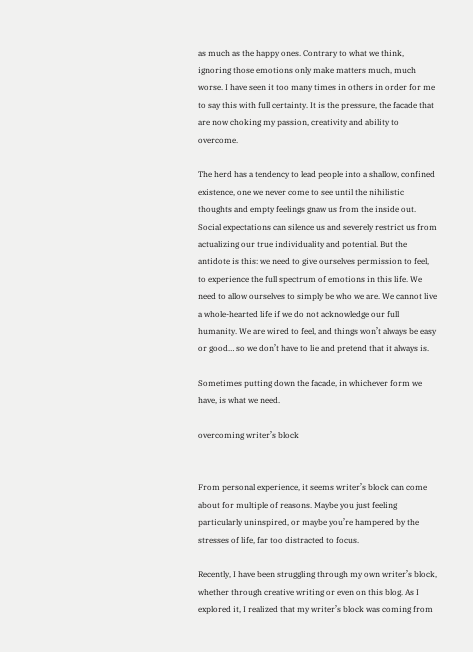as much as the happy ones. Contrary to what we think, ignoring those emotions only make matters much, much worse. I have seen it too many times in others in order for me to say this with full certainty. It is the pressure, the facade that are now choking my passion, creativity and ability to overcome.

The herd has a tendency to lead people into a shallow, confined existence, one we never come to see until the nihilistic thoughts and empty feelings gnaw us from the inside out. Social expectations can silence us and severely restrict us from actualizing our true individuality and potential. But the antidote is this: we need to give ourselves permission to feel, to experience the full spectrum of emotions in this life. We need to allow ourselves to simply be who we are. We cannot live a whole-hearted life if we do not acknowledge our full humanity. We are wired to feel, and things won’t always be easy or good… so we don’t have to lie and pretend that it always is.

Sometimes putting down the facade, in whichever form we have, is what we need.

overcoming writer’s block


From personal experience, it seems writer’s block can come about for multiple of reasons. Maybe you just feeling particularly uninspired, or maybe you’re hampered by the stresses of life, far too distracted to focus.

Recently, I have been struggling through my own writer’s block, whether through creative writing or even on this blog. As I explored it, I realized that my writer’s block was coming from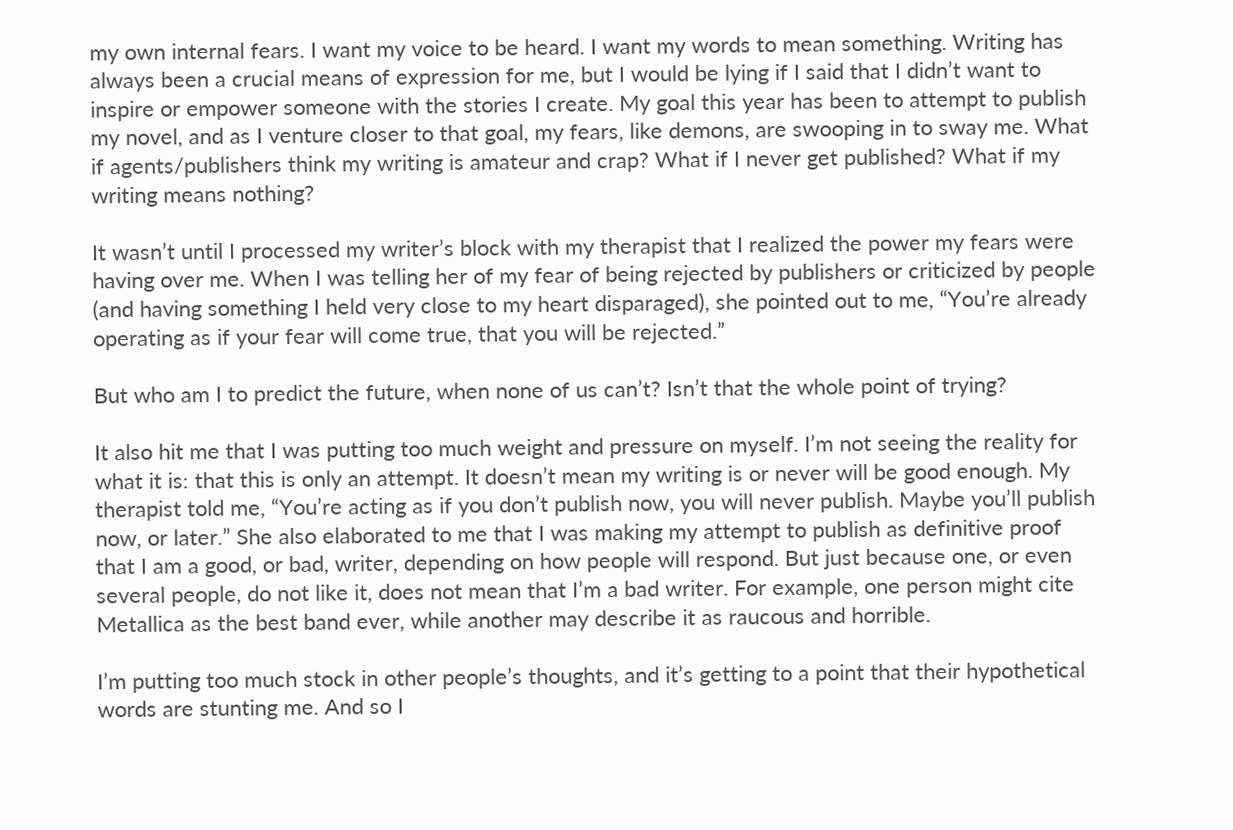my own internal fears. I want my voice to be heard. I want my words to mean something. Writing has always been a crucial means of expression for me, but I would be lying if I said that I didn’t want to inspire or empower someone with the stories I create. My goal this year has been to attempt to publish my novel, and as I venture closer to that goal, my fears, like demons, are swooping in to sway me. What if agents/publishers think my writing is amateur and crap? What if I never get published? What if my writing means nothing?

It wasn’t until I processed my writer’s block with my therapist that I realized the power my fears were having over me. When I was telling her of my fear of being rejected by publishers or criticized by people (and having something I held very close to my heart disparaged), she pointed out to me, “You’re already operating as if your fear will come true, that you will be rejected.”

But who am I to predict the future, when none of us can’t? Isn’t that the whole point of trying?

It also hit me that I was putting too much weight and pressure on myself. I’m not seeing the reality for what it is: that this is only an attempt. It doesn’t mean my writing is or never will be good enough. My therapist told me, “You’re acting as if you don’t publish now, you will never publish. Maybe you’ll publish now, or later.” She also elaborated to me that I was making my attempt to publish as definitive proof that I am a good, or bad, writer, depending on how people will respond. But just because one, or even several people, do not like it, does not mean that I’m a bad writer. For example, one person might cite Metallica as the best band ever, while another may describe it as raucous and horrible.

I’m putting too much stock in other people’s thoughts, and it’s getting to a point that their hypothetical words are stunting me. And so I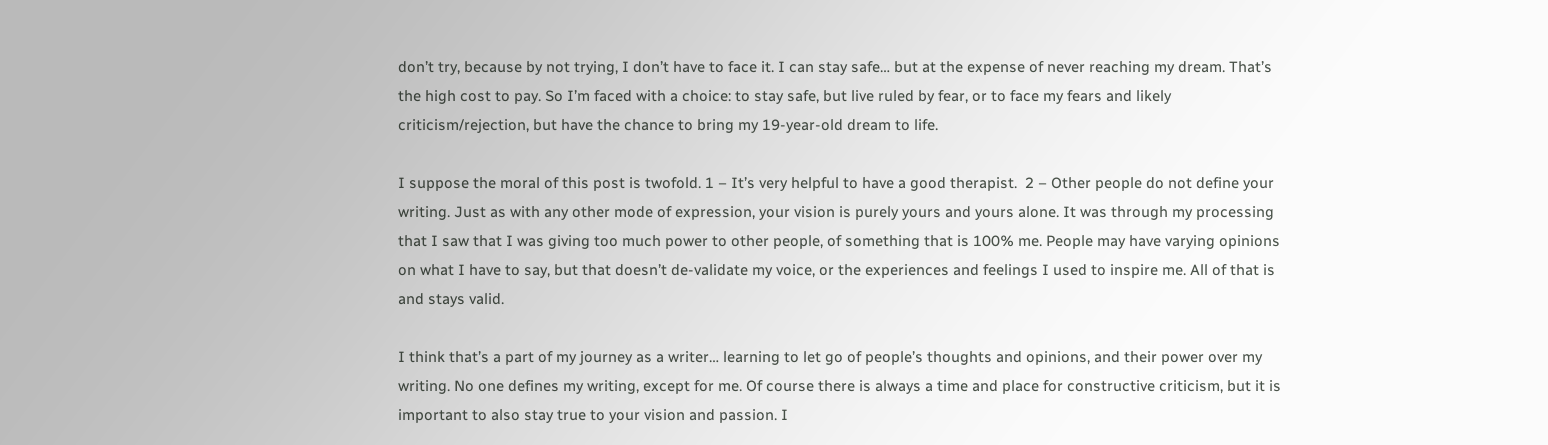don’t try, because by not trying, I don’t have to face it. I can stay safe… but at the expense of never reaching my dream. That’s the high cost to pay. So I’m faced with a choice: to stay safe, but live ruled by fear, or to face my fears and likely criticism/rejection, but have the chance to bring my 19-year-old dream to life.

I suppose the moral of this post is twofold. 1 – It’s very helpful to have a good therapist.  2 – Other people do not define your writing. Just as with any other mode of expression, your vision is purely yours and yours alone. It was through my processing that I saw that I was giving too much power to other people, of something that is 100% me. People may have varying opinions on what I have to say, but that doesn’t de-validate my voice, or the experiences and feelings I used to inspire me. All of that is and stays valid.

I think that’s a part of my journey as a writer… learning to let go of people’s thoughts and opinions, and their power over my writing. No one defines my writing, except for me. Of course there is always a time and place for constructive criticism, but it is important to also stay true to your vision and passion. I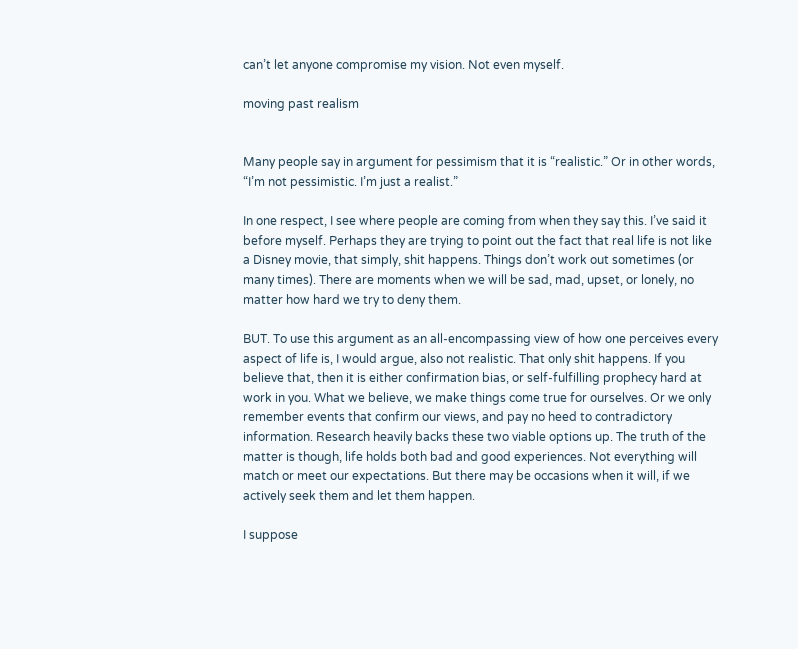can’t let anyone compromise my vision. Not even myself.

moving past realism


Many people say in argument for pessimism that it is “realistic.” Or in other words, “I’m not pessimistic. I’m just a realist.”

In one respect, I see where people are coming from when they say this. I’ve said it before myself. Perhaps they are trying to point out the fact that real life is not like a Disney movie, that simply, shit happens. Things don’t work out sometimes (or many times). There are moments when we will be sad, mad, upset, or lonely, no matter how hard we try to deny them.

BUT. To use this argument as an all-encompassing view of how one perceives every aspect of life is, I would argue, also not realistic. That only shit happens. If you believe that, then it is either confirmation bias, or self-fulfilling prophecy hard at work in you. What we believe, we make things come true for ourselves. Or we only remember events that confirm our views, and pay no heed to contradictory information. Research heavily backs these two viable options up. The truth of the matter is though, life holds both bad and good experiences. Not everything will match or meet our expectations. But there may be occasions when it will, if we actively seek them and let them happen.

I suppose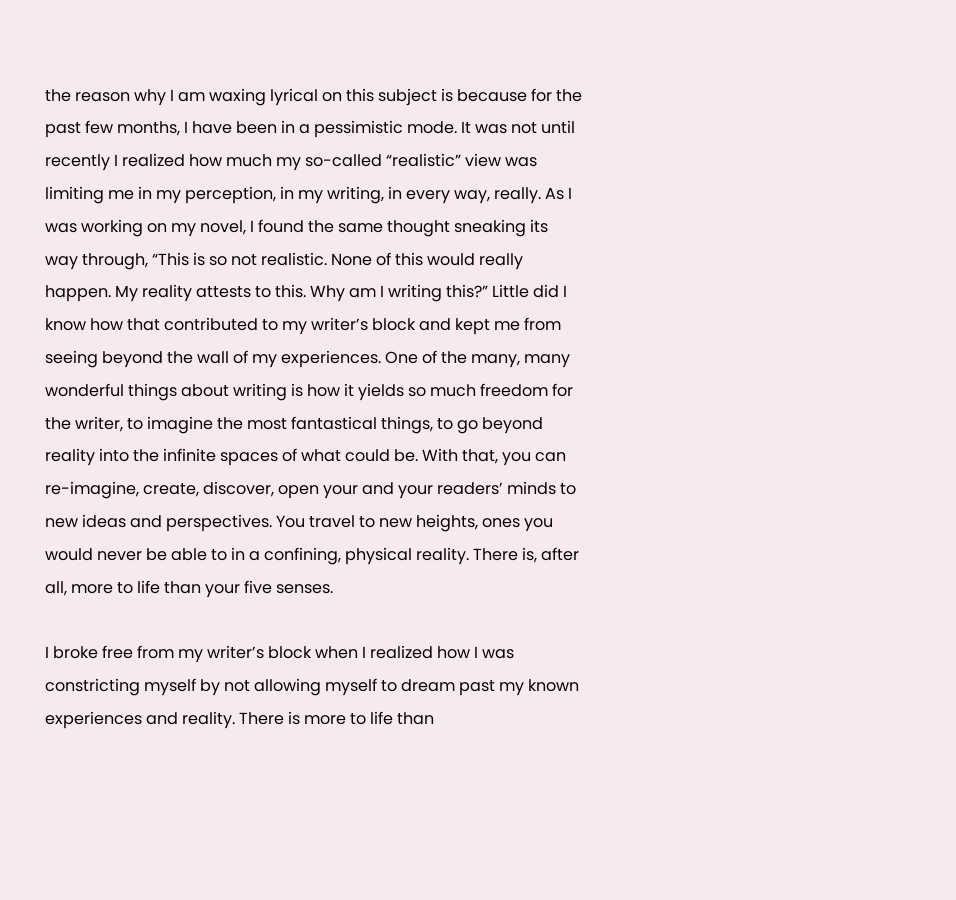the reason why I am waxing lyrical on this subject is because for the past few months, I have been in a pessimistic mode. It was not until recently I realized how much my so-called “realistic” view was limiting me in my perception, in my writing, in every way, really. As I was working on my novel, I found the same thought sneaking its way through, “This is so not realistic. None of this would really happen. My reality attests to this. Why am I writing this?” Little did I know how that contributed to my writer’s block and kept me from seeing beyond the wall of my experiences. One of the many, many wonderful things about writing is how it yields so much freedom for the writer, to imagine the most fantastical things, to go beyond reality into the infinite spaces of what could be. With that, you can re-imagine, create, discover, open your and your readers’ minds to new ideas and perspectives. You travel to new heights, ones you would never be able to in a confining, physical reality. There is, after all, more to life than your five senses.

I broke free from my writer’s block when I realized how I was constricting myself by not allowing myself to dream past my known experiences and reality. There is more to life than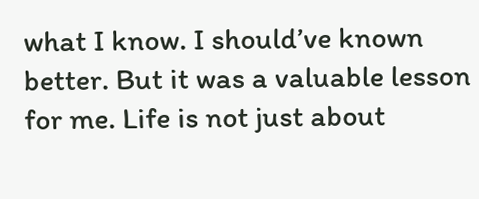what I know. I should’ve known better. But it was a valuable lesson for me. Life is not just about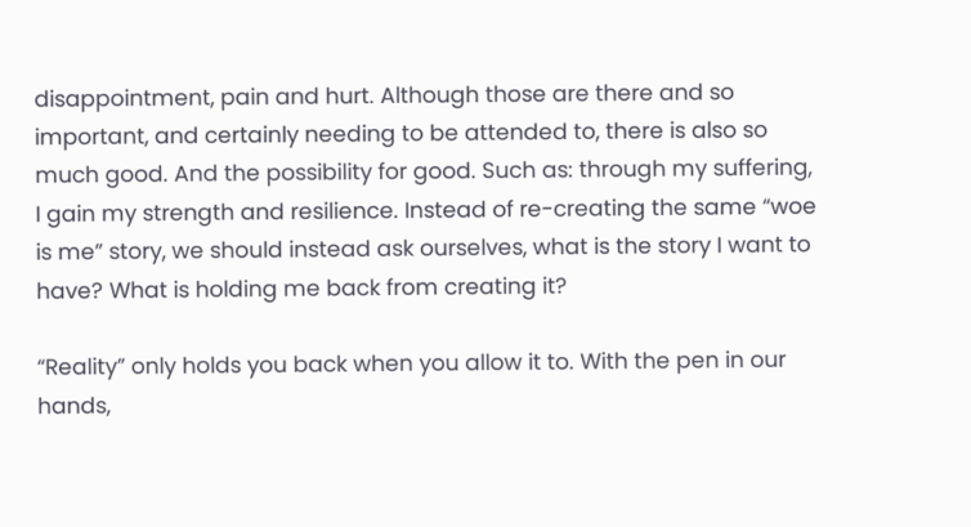disappointment, pain and hurt. Although those are there and so important, and certainly needing to be attended to, there is also so much good. And the possibility for good. Such as: through my suffering, I gain my strength and resilience. Instead of re-creating the same “woe is me” story, we should instead ask ourselves, what is the story I want to have? What is holding me back from creating it?

“Reality” only holds you back when you allow it to. With the pen in our hands,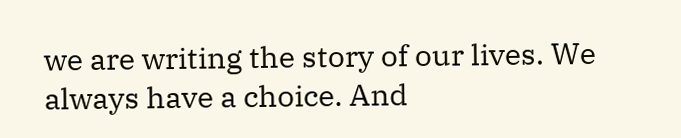we are writing the story of our lives. We always have a choice. And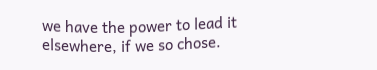we have the power to lead it elsewhere, if we so chose.